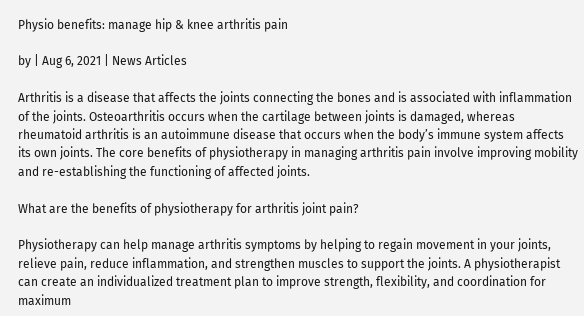Physio benefits: manage hip & knee arthritis pain

by | Aug 6, 2021 | News Articles

Arthritis is a disease that affects the joints connecting the bones and is associated with inflammation of the joints. Osteoarthritis occurs when the cartilage between joints is damaged, whereas rheumatoid arthritis is an autoimmune disease that occurs when the body’s immune system affects its own joints. The core benefits of physiotherapy in managing arthritis pain involve improving mobility and re-establishing the functioning of affected joints.

What are the benefits of physiotherapy for arthritis joint pain?

Physiotherapy can help manage arthritis symptoms by helping to regain movement in your joints, relieve pain, reduce inflammation, and strengthen muscles to support the joints. A physiotherapist can create an individualized treatment plan to improve strength, flexibility, and coordination for maximum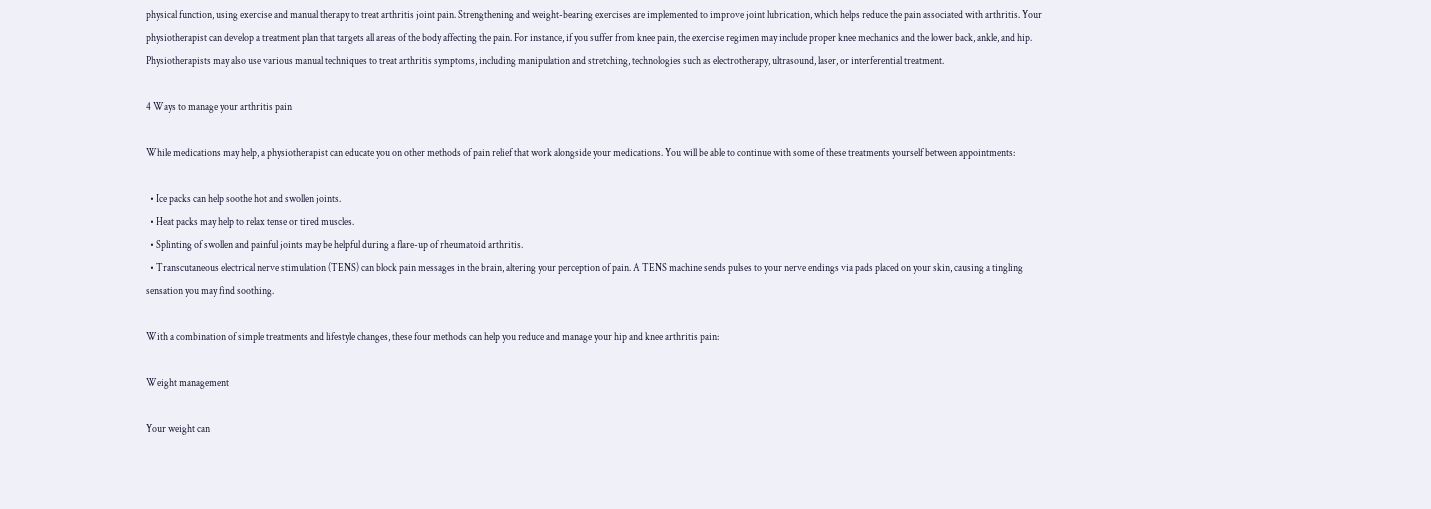physical function, using exercise and manual therapy to treat arthritis joint pain. Strengthening and weight-bearing exercises are implemented to improve joint lubrication, which helps reduce the pain associated with arthritis. Your physiotherapist can develop a treatment plan that targets all areas of the body affecting the pain. For instance, if you suffer from knee pain, the exercise regimen may include proper knee mechanics and the lower back, ankle, and hip. Physiotherapists may also use various manual techniques to treat arthritis symptoms, including manipulation and stretching, technologies such as electrotherapy, ultrasound, laser, or interferential treatment.

4 Ways to manage your arthritis pain

While medications may help, a physiotherapist can educate you on other methods of pain relief that work alongside your medications. You will be able to continue with some of these treatments yourself between appointments:

  • Ice packs can help soothe hot and swollen joints.
  • Heat packs may help to relax tense or tired muscles.
  • Splinting of swollen and painful joints may be helpful during a flare-up of rheumatoid arthritis.
  • Transcutaneous electrical nerve stimulation (TENS) can block pain messages in the brain, altering your perception of pain. A TENS machine sends pulses to your nerve endings via pads placed on your skin, causing a tingling sensation you may find soothing.

With a combination of simple treatments and lifestyle changes, these four methods can help you reduce and manage your hip and knee arthritis pain:

Weight management

Your weight can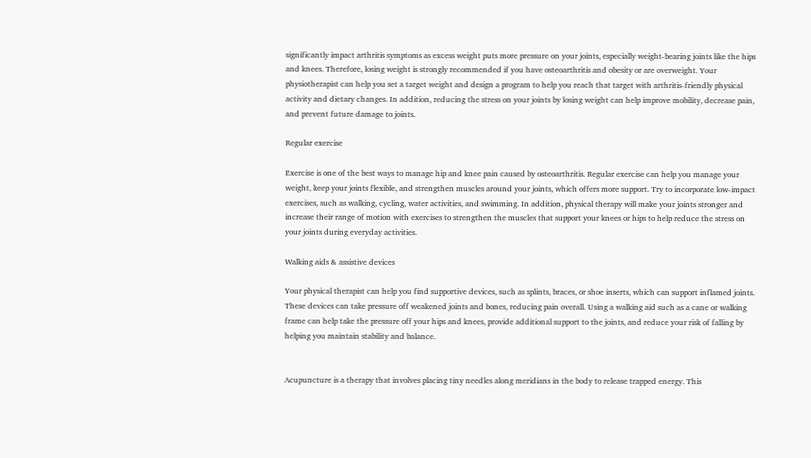significantly impact arthritis symptoms as excess weight puts more pressure on your joints, especially weight-bearing joints like the hips and knees. Therefore, losing weight is strongly recommended if you have osteoarthritis and obesity or are overweight. Your physiotherapist can help you set a target weight and design a program to help you reach that target with arthritis-friendly physical activity and dietary changes. In addition, reducing the stress on your joints by losing weight can help improve mobility, decrease pain, and prevent future damage to joints.

Regular exercise

Exercise is one of the best ways to manage hip and knee pain caused by osteoarthritis. Regular exercise can help you manage your weight, keep your joints flexible, and strengthen muscles around your joints, which offers more support. Try to incorporate low-impact exercises, such as walking, cycling, water activities, and swimming. In addition, physical therapy will make your joints stronger and increase their range of motion with exercises to strengthen the muscles that support your knees or hips to help reduce the stress on your joints during everyday activities.

Walking aids & assistive devices

Your physical therapist can help you find supportive devices, such as splints, braces, or shoe inserts, which can support inflamed joints. These devices can take pressure off weakened joints and bones, reducing pain overall. Using a walking aid such as a cane or walking frame can help take the pressure off your hips and knees, provide additional support to the joints, and reduce your risk of falling by helping you maintain stability and balance.


Acupuncture is a therapy that involves placing tiny needles along meridians in the body to release trapped energy. This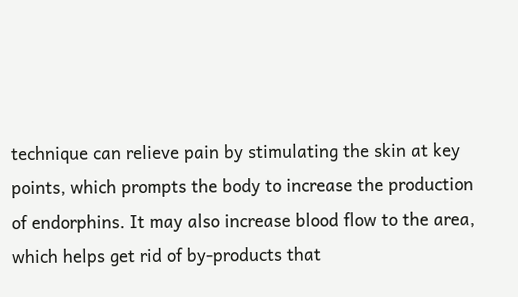technique can relieve pain by stimulating the skin at key points, which prompts the body to increase the production of endorphins. It may also increase blood flow to the area, which helps get rid of by-products that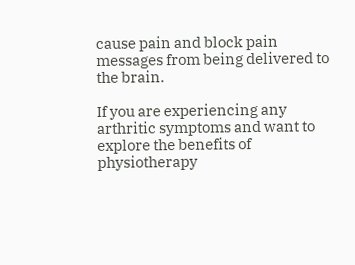cause pain and block pain messages from being delivered to the brain.

If you are experiencing any arthritic symptoms and want to explore the benefits of physiotherapy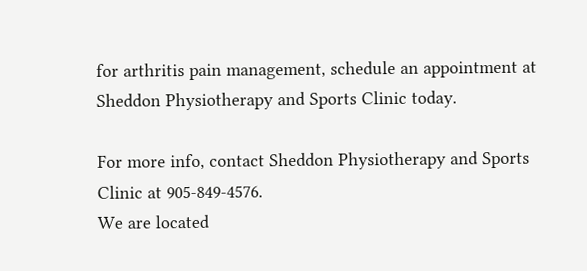for arthritis pain management, schedule an appointment at Sheddon Physiotherapy and Sports Clinic today.

For more info, contact Sheddon Physiotherapy and Sports Clinic at 905-849-4576.
We are located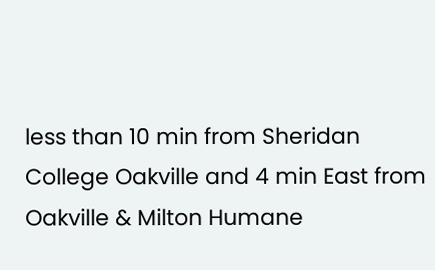less than 10 min from Sheridan College Oakville and 4 min East from Oakville & Milton Humane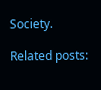Society.

Related posts: